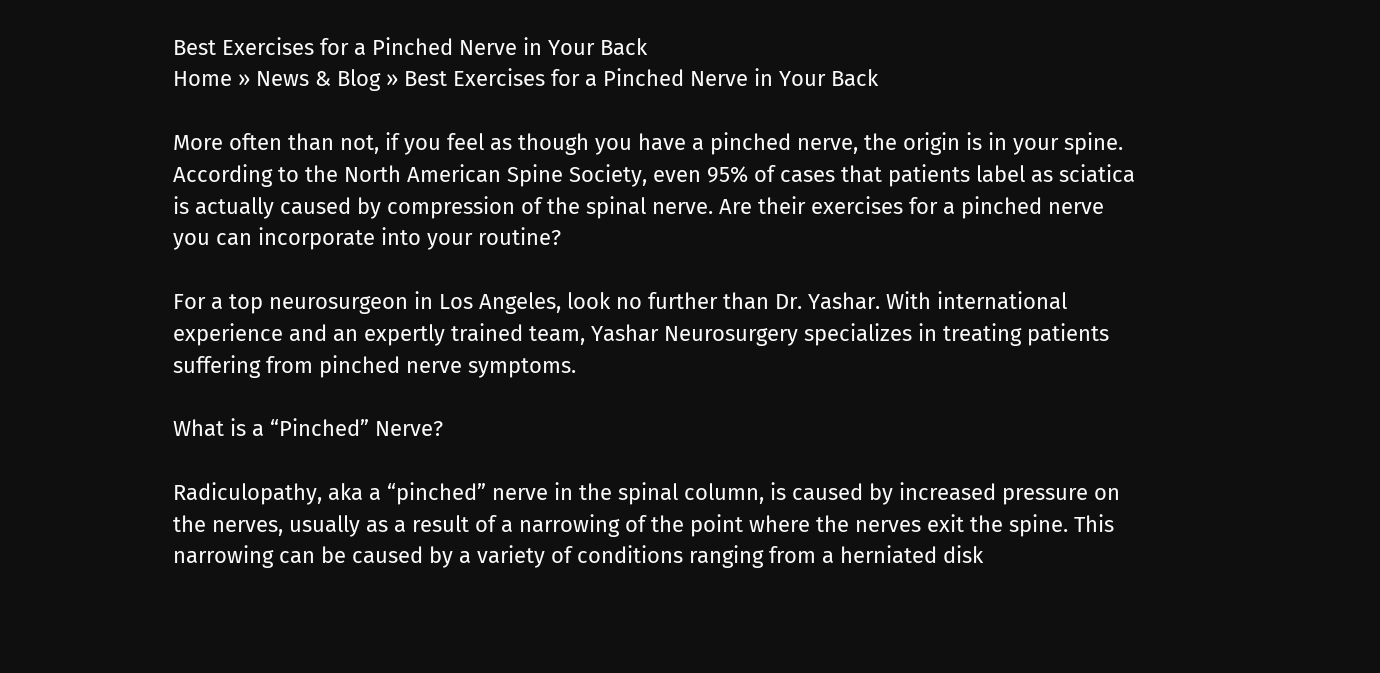Best Exercises for a Pinched Nerve in Your Back
Home » News & Blog » Best Exercises for a Pinched Nerve in Your Back

More often than not, if you feel as though you have a pinched nerve, the origin is in your spine. According to the North American Spine Society, even 95% of cases that patients label as sciatica is actually caused by compression of the spinal nerve. Are their exercises for a pinched nerve you can incorporate into your routine?

For a top neurosurgeon in Los Angeles, look no further than Dr. Yashar. With international experience and an expertly trained team, Yashar Neurosurgery specializes in treating patients suffering from pinched nerve symptoms.

What is a “Pinched” Nerve?

Radiculopathy, aka a “pinched” nerve in the spinal column, is caused by increased pressure on the nerves, usually as a result of a narrowing of the point where the nerves exit the spine. This narrowing can be caused by a variety of conditions ranging from a herniated disk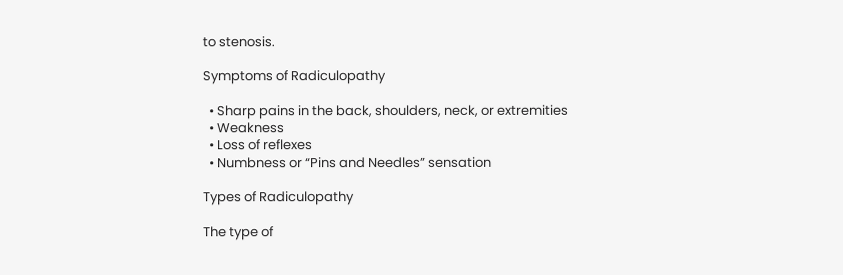to stenosis.

Symptoms of Radiculopathy

  • Sharp pains in the back, shoulders, neck, or extremities
  • Weakness
  • Loss of reflexes
  • Numbness or “Pins and Needles” sensation

Types of Radiculopathy

The type of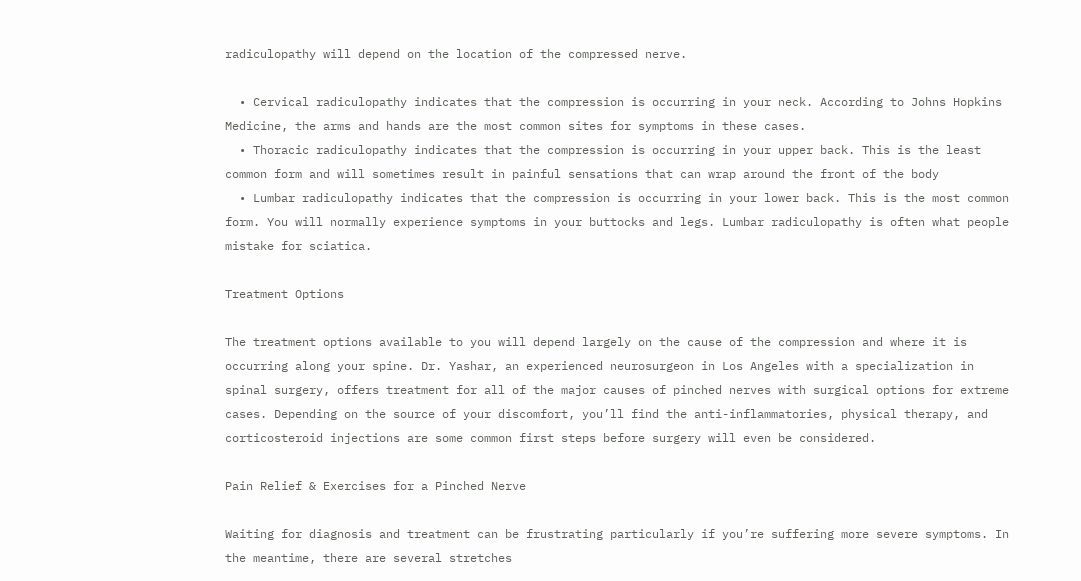radiculopathy will depend on the location of the compressed nerve.

  • Cervical radiculopathy indicates that the compression is occurring in your neck. According to Johns Hopkins Medicine, the arms and hands are the most common sites for symptoms in these cases.
  • Thoracic radiculopathy indicates that the compression is occurring in your upper back. This is the least common form and will sometimes result in painful sensations that can wrap around the front of the body
  • Lumbar radiculopathy indicates that the compression is occurring in your lower back. This is the most common form. You will normally experience symptoms in your buttocks and legs. Lumbar radiculopathy is often what people mistake for sciatica.

Treatment Options

The treatment options available to you will depend largely on the cause of the compression and where it is occurring along your spine. Dr. Yashar, an experienced neurosurgeon in Los Angeles with a specialization in spinal surgery, offers treatment for all of the major causes of pinched nerves with surgical options for extreme cases. Depending on the source of your discomfort, you’ll find the anti-inflammatories, physical therapy, and corticosteroid injections are some common first steps before surgery will even be considered.

Pain Relief & Exercises for a Pinched Nerve

Waiting for diagnosis and treatment can be frustrating particularly if you’re suffering more severe symptoms. In the meantime, there are several stretches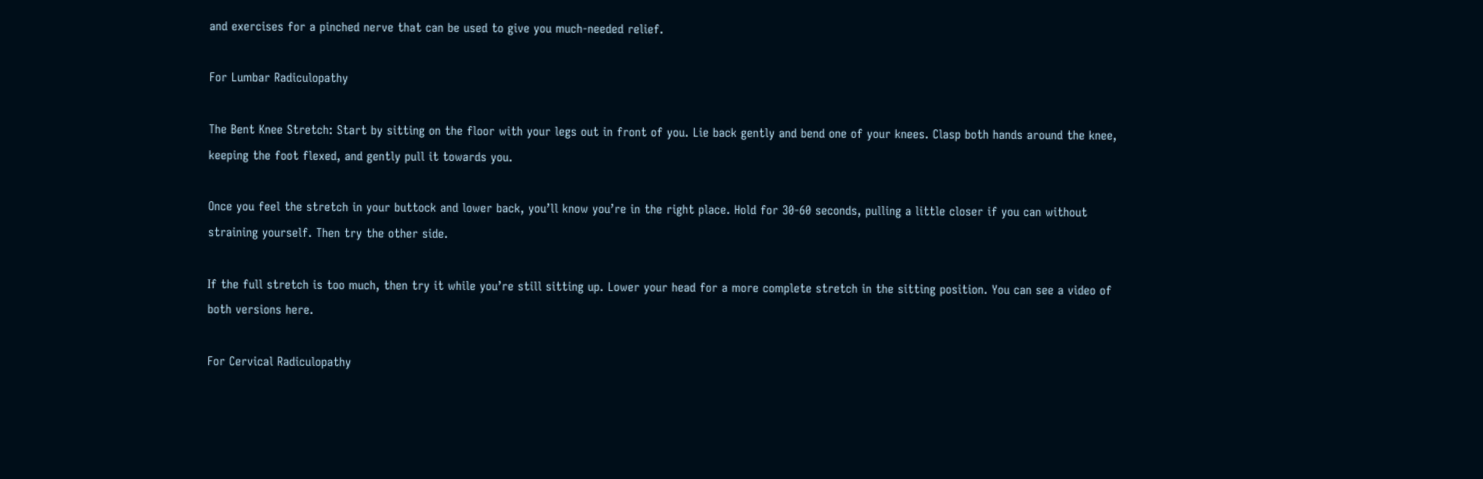and exercises for a pinched nerve that can be used to give you much-needed relief.

For Lumbar Radiculopathy

The Bent Knee Stretch: Start by sitting on the floor with your legs out in front of you. Lie back gently and bend one of your knees. Clasp both hands around the knee, keeping the foot flexed, and gently pull it towards you.

Once you feel the stretch in your buttock and lower back, you’ll know you’re in the right place. Hold for 30-60 seconds, pulling a little closer if you can without straining yourself. Then try the other side.

If the full stretch is too much, then try it while you’re still sitting up. Lower your head for a more complete stretch in the sitting position. You can see a video of both versions here.

For Cervical Radiculopathy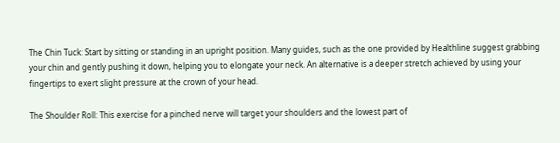The Chin Tuck: Start by sitting or standing in an upright position. Many guides, such as the one provided by Healthline suggest grabbing your chin and gently pushing it down, helping you to elongate your neck. An alternative is a deeper stretch achieved by using your fingertips to exert slight pressure at the crown of your head.

The Shoulder Roll: This exercise for a pinched nerve will target your shoulders and the lowest part of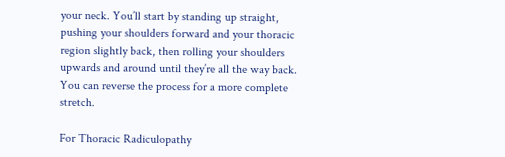your neck. You’ll start by standing up straight, pushing your shoulders forward and your thoracic region slightly back, then rolling your shoulders upwards and around until they’re all the way back. You can reverse the process for a more complete stretch.

For Thoracic Radiculopathy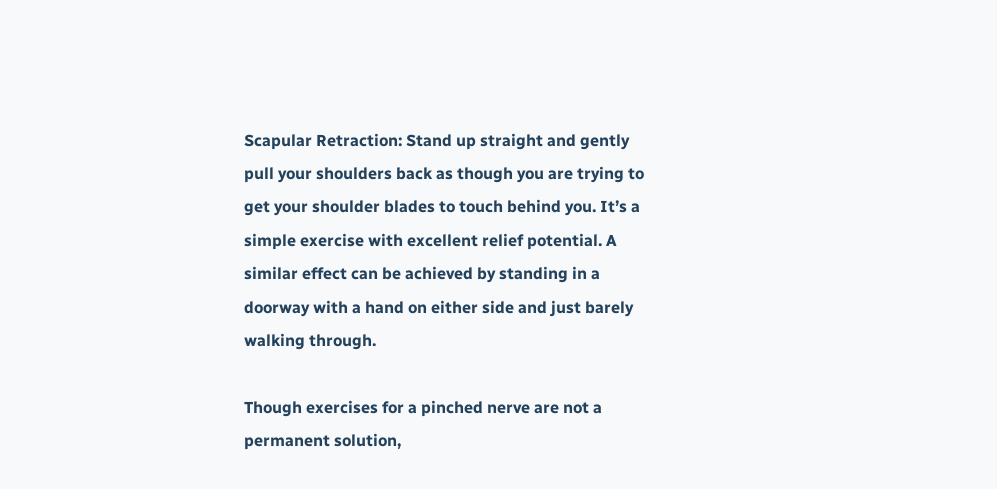Scapular Retraction: Stand up straight and gently pull your shoulders back as though you are trying to get your shoulder blades to touch behind you. It’s a simple exercise with excellent relief potential. A similar effect can be achieved by standing in a doorway with a hand on either side and just barely walking through.

Though exercises for a pinched nerve are not a permanent solution,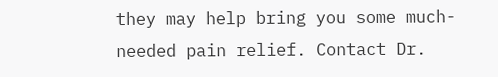they may help bring you some much-needed pain relief. Contact Dr.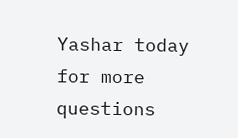Yashar today for more questions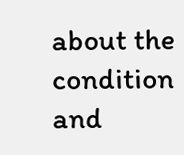about the condition and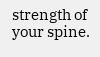strength of your spine.